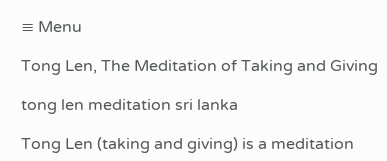≡ Menu

Tong Len, The Meditation of Taking and Giving

tong len meditation sri lanka

Tong Len (taking and giving) is a meditation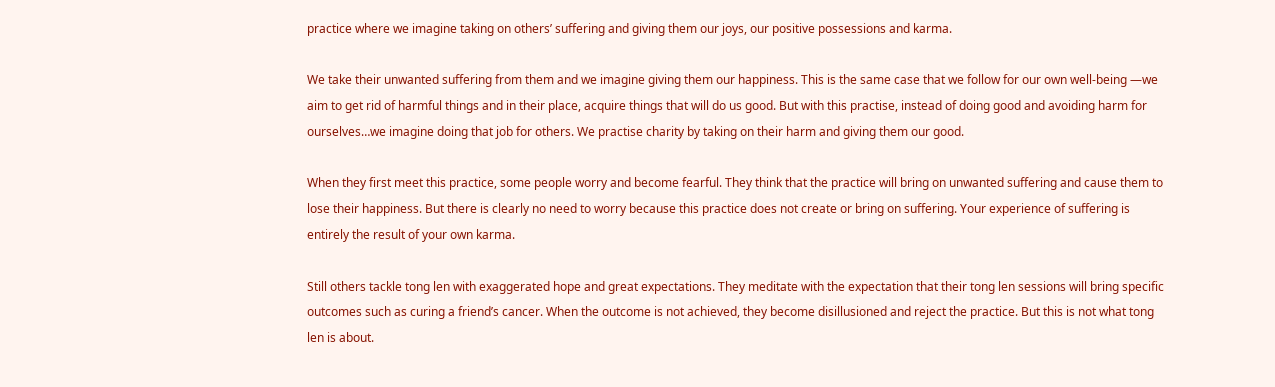practice where we imagine taking on others’ suffering and giving them our joys, our positive possessions and karma.

We take their unwanted suffering from them and we imagine giving them our happiness. This is the same case that we follow for our own well-being —we aim to get rid of harmful things and in their place, acquire things that will do us good. But with this practise, instead of doing good and avoiding harm for ourselves…we imagine doing that job for others. We practise charity by taking on their harm and giving them our good.

When they first meet this practice, some people worry and become fearful. They think that the practice will bring on unwanted suffering and cause them to lose their happiness. But there is clearly no need to worry because this practice does not create or bring on suffering. Your experience of suffering is entirely the result of your own karma.

Still others tackle tong len with exaggerated hope and great expectations. They meditate with the expectation that their tong len sessions will bring specific outcomes such as curing a friend’s cancer. When the outcome is not achieved, they become disillusioned and reject the practice. But this is not what tong len is about.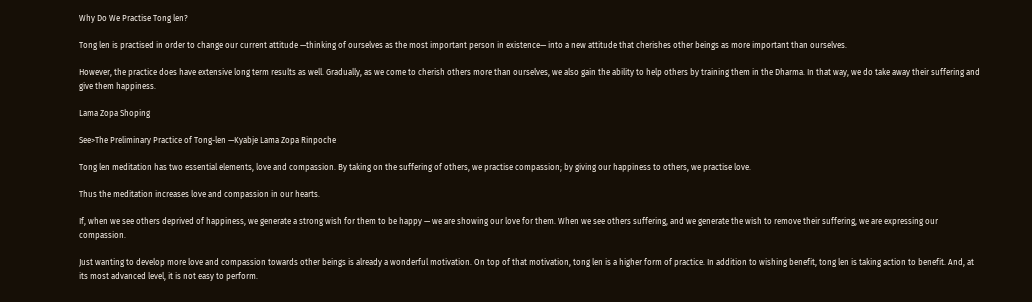Why Do We Practise Tong len?

Tong len is practised in order to change our current attitude —thinking of ourselves as the most important person in existence— into a new attitude that cherishes other beings as more important than ourselves.

However, the practice does have extensive long term results as well. Gradually, as we come to cherish others more than ourselves, we also gain the ability to help others by training them in the Dharma. In that way, we do take away their suffering and give them happiness.

Lama Zopa Shoping

See>The Preliminary Practice of Tong-len —Kyabje Lama Zopa Rinpoche

Tong len meditation has two essential elements, love and compassion. By taking on the suffering of others, we practise compassion; by giving our happiness to others, we practise love.

Thus the meditation increases love and compassion in our hearts.

If, when we see others deprived of happiness, we generate a strong wish for them to be happy — we are showing our love for them. When we see others suffering, and we generate the wish to remove their suffering, we are expressing our compassion.

Just wanting to develop more love and compassion towards other beings is already a wonderful motivation. On top of that motivation, tong len is a higher form of practice. In addition to wishing benefit, tong len is taking action to benefit. And, at its most advanced level, it is not easy to perform.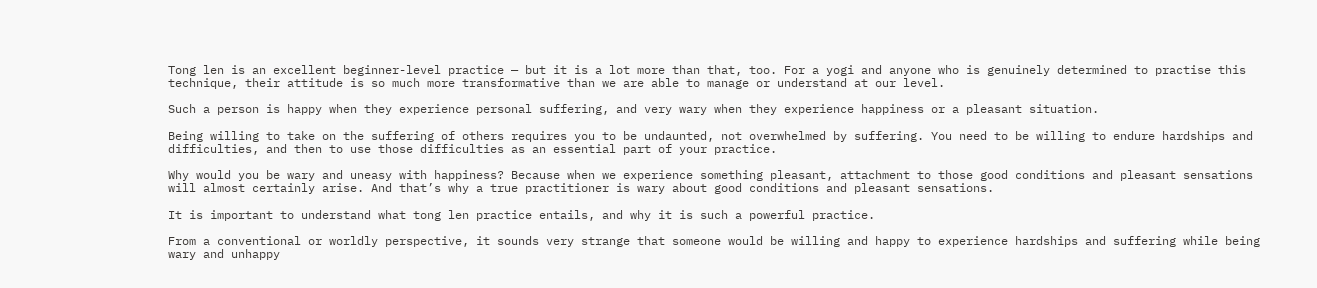Tong len is an excellent beginner-level practice — but it is a lot more than that, too. For a yogi and anyone who is genuinely determined to practise this technique, their attitude is so much more transformative than we are able to manage or understand at our level.

Such a person is happy when they experience personal suffering, and very wary when they experience happiness or a pleasant situation.

Being willing to take on the suffering of others requires you to be undaunted, not overwhelmed by suffering. You need to be willing to endure hardships and difficulties, and then to use those difficulties as an essential part of your practice.

Why would you be wary and uneasy with happiness? Because when we experience something pleasant, attachment to those good conditions and pleasant sensations will almost certainly arise. And that’s why a true practitioner is wary about good conditions and pleasant sensations.

It is important to understand what tong len practice entails, and why it is such a powerful practice.

From a conventional or worldly perspective, it sounds very strange that someone would be willing and happy to experience hardships and suffering while being wary and unhappy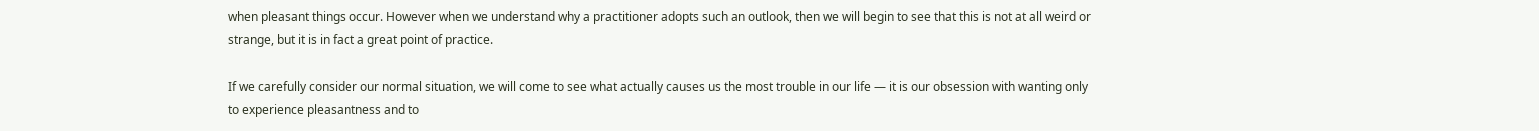when pleasant things occur. However when we understand why a practitioner adopts such an outlook, then we will begin to see that this is not at all weird or strange, but it is in fact a great point of practice.

If we carefully consider our normal situation, we will come to see what actually causes us the most trouble in our life — it is our obsession with wanting only to experience pleasantness and to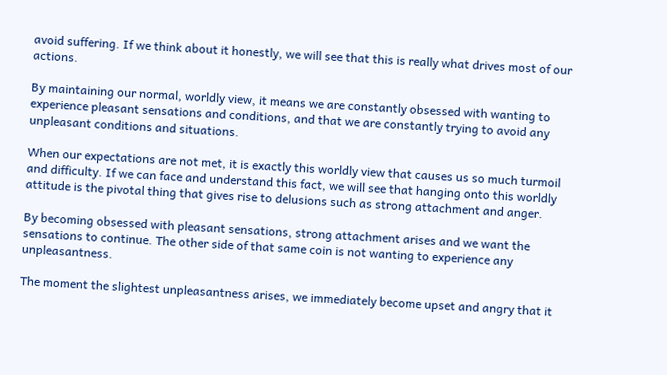avoid suffering. If we think about it honestly, we will see that this is really what drives most of our actions.

By maintaining our normal, worldly view, it means we are constantly obsessed with wanting to experience pleasant sensations and conditions, and that we are constantly trying to avoid any unpleasant conditions and situations.

When our expectations are not met, it is exactly this worldly view that causes us so much turmoil and difficulty. If we can face and understand this fact, we will see that hanging onto this worldly attitude is the pivotal thing that gives rise to delusions such as strong attachment and anger.

By becoming obsessed with pleasant sensations, strong attachment arises and we want the sensations to continue. The other side of that same coin is not wanting to experience any unpleasantness.

The moment the slightest unpleasantness arises, we immediately become upset and angry that it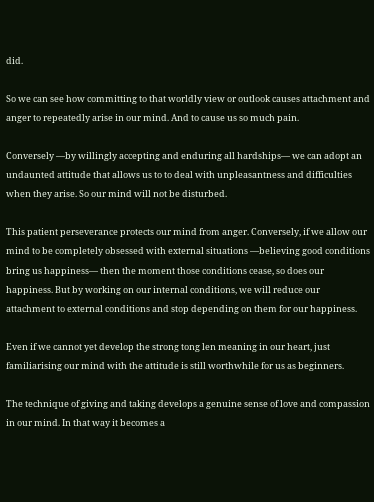did.

So we can see how committing to that worldly view or outlook causes attachment and anger to repeatedly arise in our mind. And to cause us so much pain.

Conversely —by willingly accepting and enduring all hardships— we can adopt an undaunted attitude that allows us to to deal with unpleasantness and difficulties when they arise. So our mind will not be disturbed.

This patient perseverance protects our mind from anger. Conversely, if we allow our mind to be completely obsessed with external situations —believing good conditions bring us happiness— then the moment those conditions cease, so does our happiness. But by working on our internal conditions, we will reduce our attachment to external conditions and stop depending on them for our happiness.

Even if we cannot yet develop the strong tong len meaning in our heart, just familiarising our mind with the attitude is still worthwhile for us as beginners.

The technique of giving and taking develops a genuine sense of love and compassion in our mind. In that way it becomes a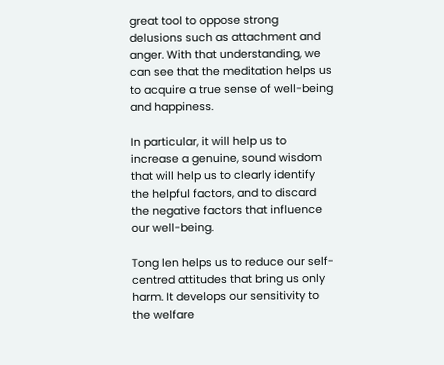great tool to oppose strong delusions such as attachment and anger. With that understanding, we can see that the meditation helps us to acquire a true sense of well-being and happiness.

In particular, it will help us to increase a genuine, sound wisdom that will help us to clearly identify the helpful factors, and to discard the negative factors that influence our well-being.

Tong len helps us to reduce our self-centred attitudes that bring us only harm. It develops our sensitivity to the welfare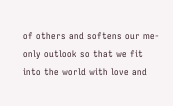of others and softens our me-only outlook so that we fit into the world with love and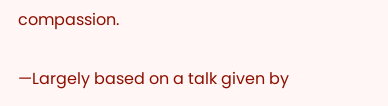compassion.

—Largely based on a talk given by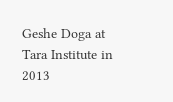Geshe Doga at Tara Institute in 2013